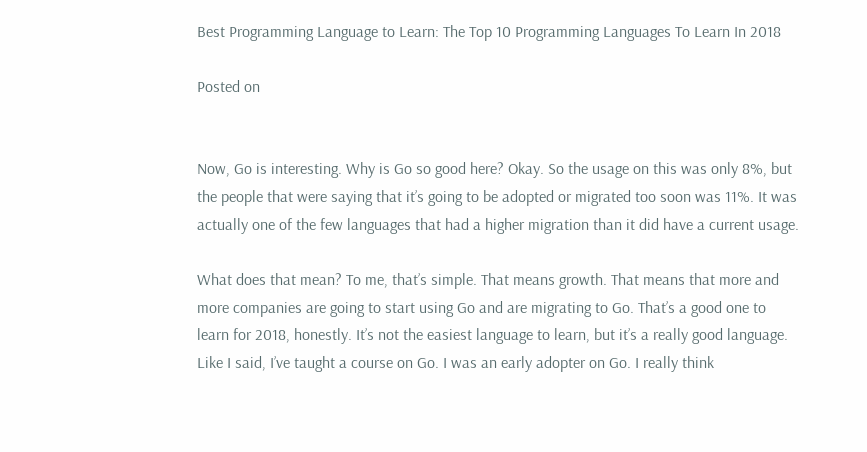Best Programming Language to Learn: The Top 10 Programming Languages To Learn In 2018

Posted on


Now, Go is interesting. Why is Go so good here? Okay. So the usage on this was only 8%, but the people that were saying that it’s going to be adopted or migrated too soon was 11%. It was actually one of the few languages that had a higher migration than it did have a current usage.

What does that mean? To me, that’s simple. That means growth. That means that more and more companies are going to start using Go and are migrating to Go. That’s a good one to learn for 2018, honestly. It’s not the easiest language to learn, but it’s a really good language. Like I said, I’ve taught a course on Go. I was an early adopter on Go. I really think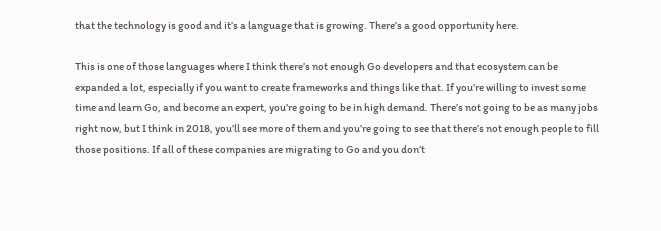that the technology is good and it’s a language that is growing. There’s a good opportunity here.

This is one of those languages where I think there’s not enough Go developers and that ecosystem can be expanded a lot, especially if you want to create frameworks and things like that. If you’re willing to invest some time and learn Go, and become an expert, you’re going to be in high demand. There’s not going to be as many jobs right now, but I think in 2018, you’ll see more of them and you’re going to see that there’s not enough people to fill those positions. If all of these companies are migrating to Go and you don’t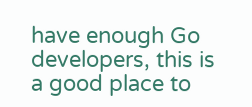have enough Go developers, this is a good place to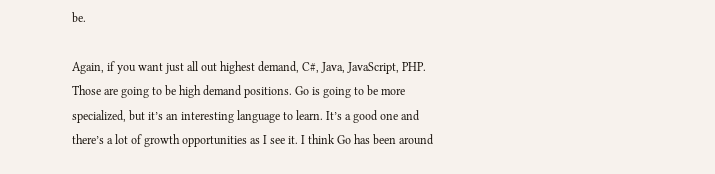be.

Again, if you want just all out highest demand, C#, Java, JavaScript, PHP. Those are going to be high demand positions. Go is going to be more specialized, but it’s an interesting language to learn. It’s a good one and there’s a lot of growth opportunities as I see it. I think Go has been around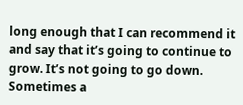long enough that I can recommend it and say that it’s going to continue to grow. It’s not going to go down. Sometimes a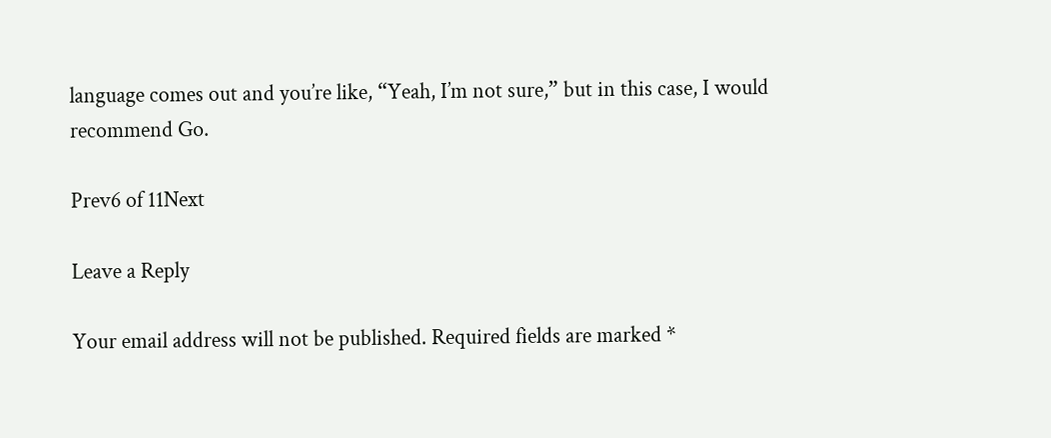language comes out and you’re like, “Yeah, I’m not sure,” but in this case, I would recommend Go.

Prev6 of 11Next

Leave a Reply

Your email address will not be published. Required fields are marked *